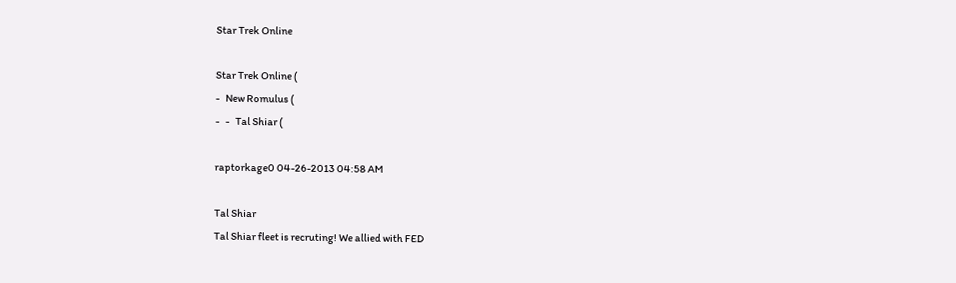Star Trek Online

Star Trek Online (
-   New Romulus (
-   -   Tal Shiar (

raptorkage0 04-26-2013 04:58 AM

Tal Shiar
Tal Shiar fleet is recruting! We allied with FED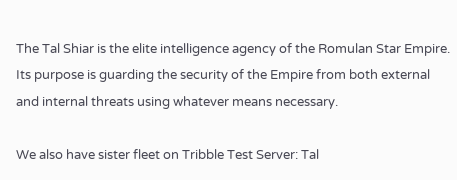The Tal Shiar is the elite intelligence agency of the Romulan Star Empire. Its purpose is guarding the security of the Empire from both external and internal threats using whatever means necessary.

We also have sister fleet on Tribble Test Server: Tal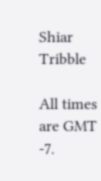Shiar Tribble

All times are GMT -7.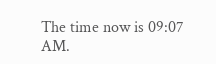The time now is 09:07 AM.